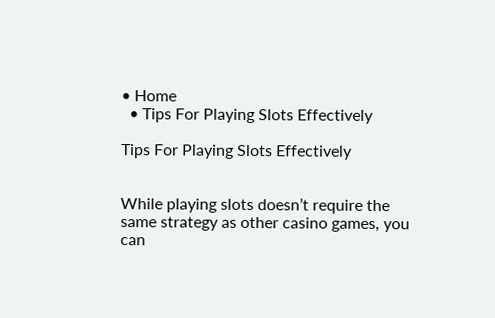• Home
  • Tips For Playing Slots Effectively

Tips For Playing Slots Effectively


While playing slots doesn’t require the same strategy as other casino games, you can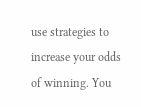use strategies to increase your odds of winning. You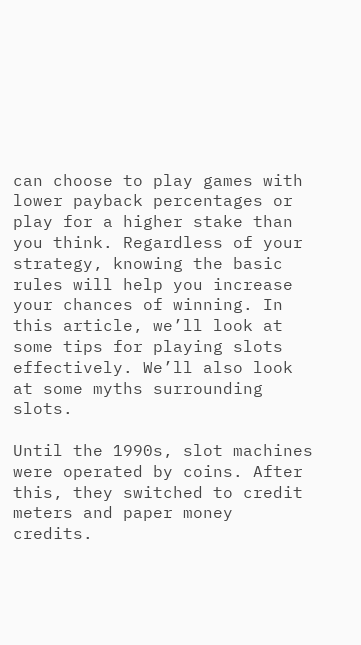can choose to play games with lower payback percentages or play for a higher stake than you think. Regardless of your strategy, knowing the basic rules will help you increase your chances of winning. In this article, we’ll look at some tips for playing slots effectively. We’ll also look at some myths surrounding slots.

Until the 1990s, slot machines were operated by coins. After this, they switched to credit meters and paper money credits.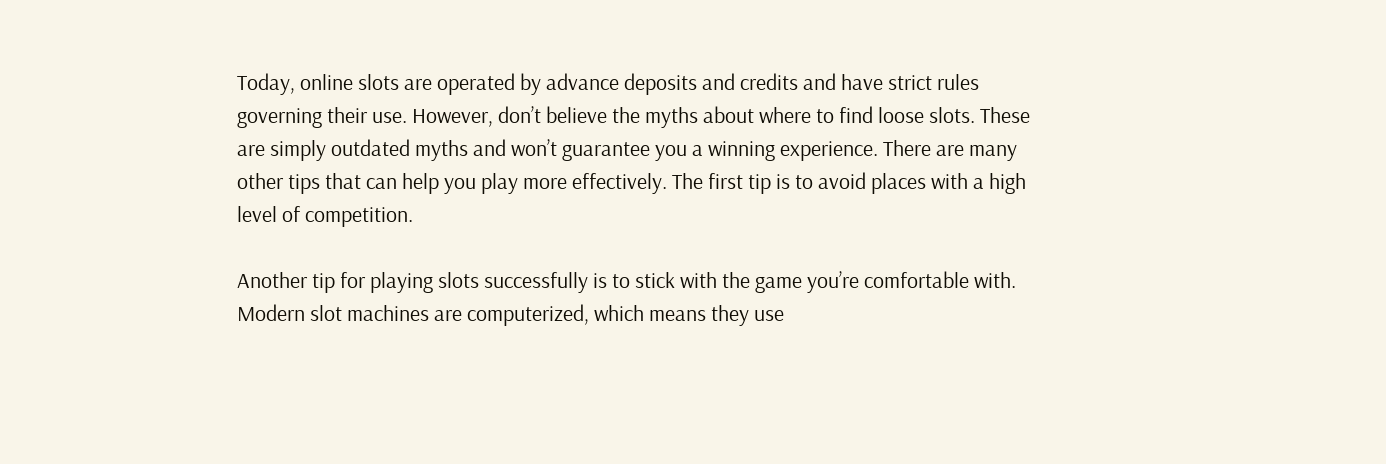Today, online slots are operated by advance deposits and credits and have strict rules governing their use. However, don’t believe the myths about where to find loose slots. These are simply outdated myths and won’t guarantee you a winning experience. There are many other tips that can help you play more effectively. The first tip is to avoid places with a high level of competition.

Another tip for playing slots successfully is to stick with the game you’re comfortable with. Modern slot machines are computerized, which means they use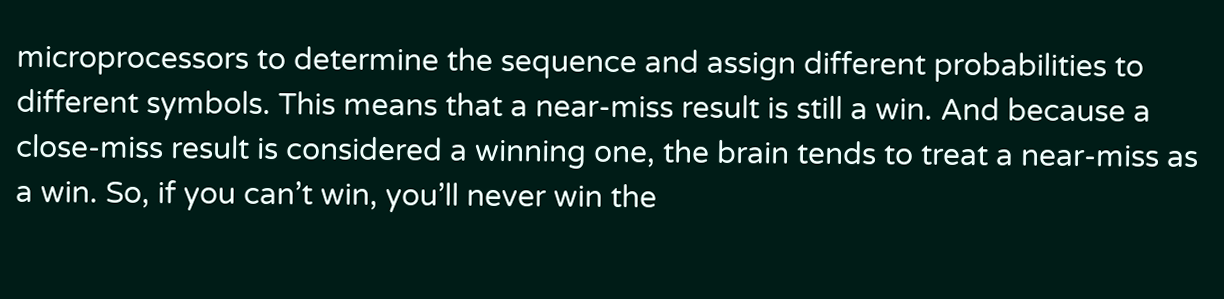microprocessors to determine the sequence and assign different probabilities to different symbols. This means that a near-miss result is still a win. And because a close-miss result is considered a winning one, the brain tends to treat a near-miss as a win. So, if you can’t win, you’ll never win the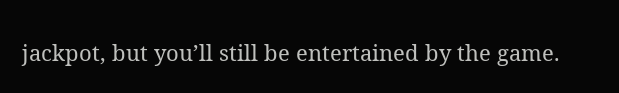jackpot, but you’ll still be entertained by the game.